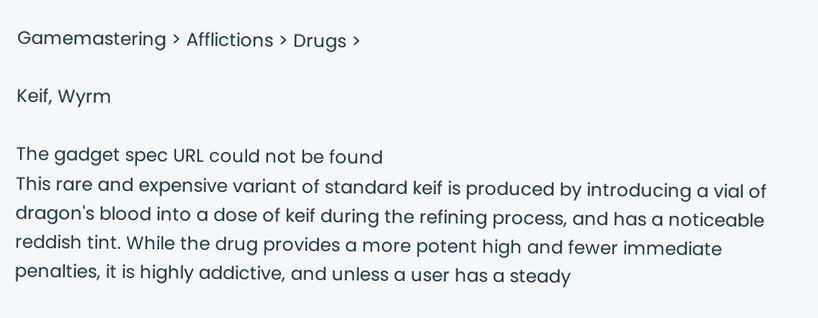Gamemastering > Afflictions > Drugs >

Keif, Wyrm

The gadget spec URL could not be found
This rare and expensive variant of standard keif is produced by introducing a vial of dragon's blood into a dose of keif during the refining process, and has a noticeable reddish tint. While the drug provides a more potent high and fewer immediate penalties, it is highly addictive, and unless a user has a steady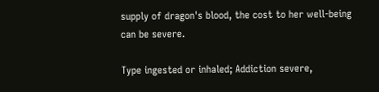supply of dragon's blood, the cost to her well-being can be severe.

Type ingested or inhaled; Addiction severe,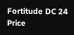Fortitude DC 24 Price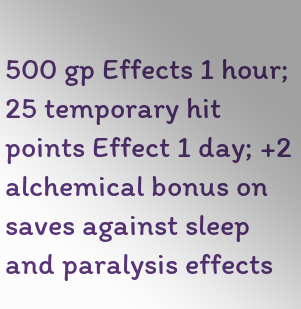500 gp Effects 1 hour; 25 temporary hit points Effect 1 day; +2 alchemical bonus on saves against sleep and paralysis effects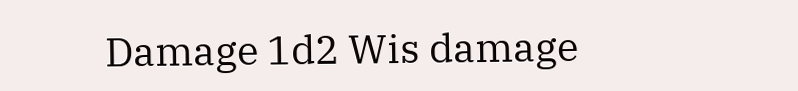Damage 1d2 Wis damage